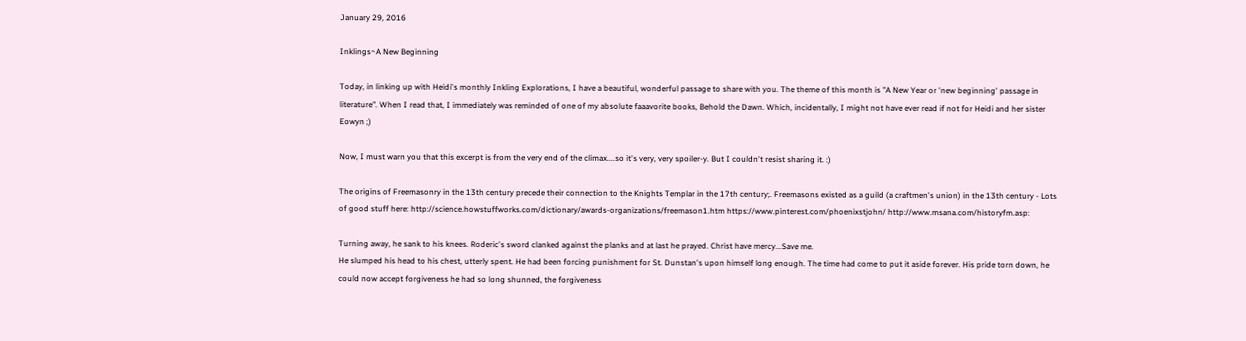January 29, 2016

Inklings~A New Beginning

Today, in linking up with Heidi's monthly Inkling Explorations, I have a beautiful, wonderful passage to share with you. The theme of this month is "A New Year or 'new beginning' passage in literature". When I read that, I immediately was reminded of one of my absolute faaavorite books, Behold the Dawn. Which, incidentally, I might not have ever read if not for Heidi and her sister Eowyn ;)

Now, I must warn you that this excerpt is from the very end of the climax....so it's very, very spoiler-y. But I couldn't resist sharing it. :)

The origins of Freemasonry in the 13th century precede their connection to the Knights Templar in the 17th century;. Freemasons existed as a guild (a craftmen's union) in the 13th century - Lots of good stuff here: http://science.howstuffworks.com/dictionary/awards-organizations/freemason1.htm https://www.pinterest.com/phoenixstjohn/ http://www.msana.com/historyfm.asp:

Turning away, he sank to his knees. Roderic's sword clanked against the planks and at last he prayed. Christ have mercy...Save me.
He slumped his head to his chest, utterly spent. He had been forcing punishment for St. Dunstan's upon himself long enough. The time had come to put it aside forever. His pride torn down, he could now accept forgiveness he had so long shunned, the forgiveness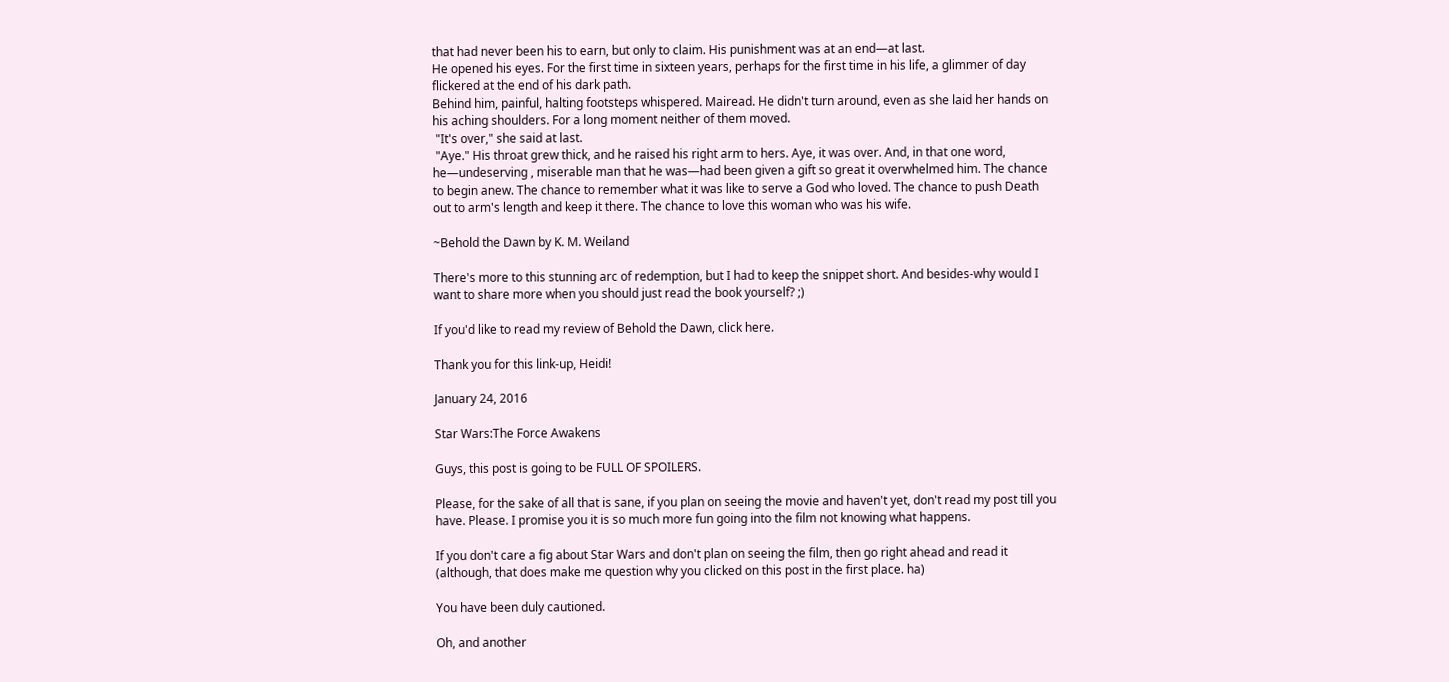that had never been his to earn, but only to claim. His punishment was at an end—at last.
He opened his eyes. For the first time in sixteen years, perhaps for the first time in his life, a glimmer of day flickered at the end of his dark path.
Behind him, painful, halting footsteps whispered. Mairead. He didn't turn around, even as she laid her hands on his aching shoulders. For a long moment neither of them moved.
 "It's over," she said at last.
 "Aye." His throat grew thick, and he raised his right arm to hers. Aye, it was over. And, in that one word, he—undeserving , miserable man that he was—had been given a gift so great it overwhelmed him. The chance to begin anew. The chance to remember what it was like to serve a God who loved. The chance to push Death out to arm's length and keep it there. The chance to love this woman who was his wife.

~Behold the Dawn by K. M. Weiland

There's more to this stunning arc of redemption, but I had to keep the snippet short. And besides-why would I want to share more when you should just read the book yourself? ;)

If you'd like to read my review of Behold the Dawn, click here.

Thank you for this link-up, Heidi!

January 24, 2016

Star Wars:The Force Awakens

Guys, this post is going to be FULL OF SPOILERS.

Please, for the sake of all that is sane, if you plan on seeing the movie and haven't yet, don't read my post till you have. Please. I promise you it is so much more fun going into the film not knowing what happens.

If you don't care a fig about Star Wars and don't plan on seeing the film, then go right ahead and read it (although, that does make me question why you clicked on this post in the first place. ha)

You have been duly cautioned.

Oh, and another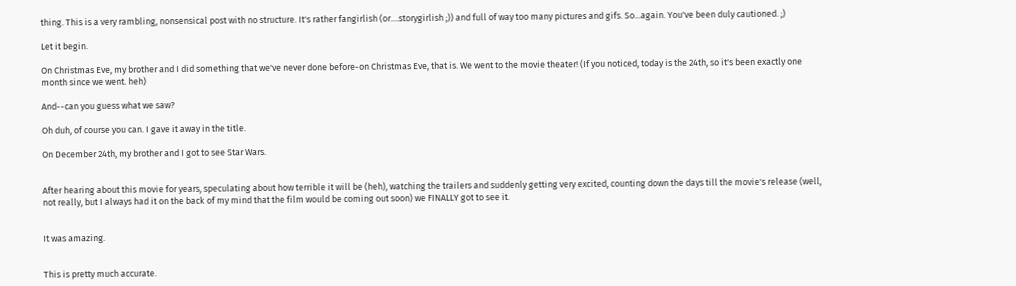thing. This is a very rambling, nonsensical post with no structure. It's rather fangirlish (or....storygirlish ;)) and full of way too many pictures and gifs. So...again. You've been duly cautioned. ;)

Let it begin.

On Christmas Eve, my brother and I did something that we've never done before-on Christmas Eve, that is. We went to the movie theater! (If you noticed, today is the 24th, so it's been exactly one month since we went. heh)

And--can you guess what we saw?

Oh duh, of course you can. I gave it away in the title.

On December 24th, my brother and I got to see Star Wars.


After hearing about this movie for years, speculating about how terrible it will be (heh), watching the trailers and suddenly getting very excited, counting down the days till the movie's release (well, not really, but I always had it on the back of my mind that the film would be coming out soon) we FINALLY got to see it.


It was amazing.


This is pretty much accurate.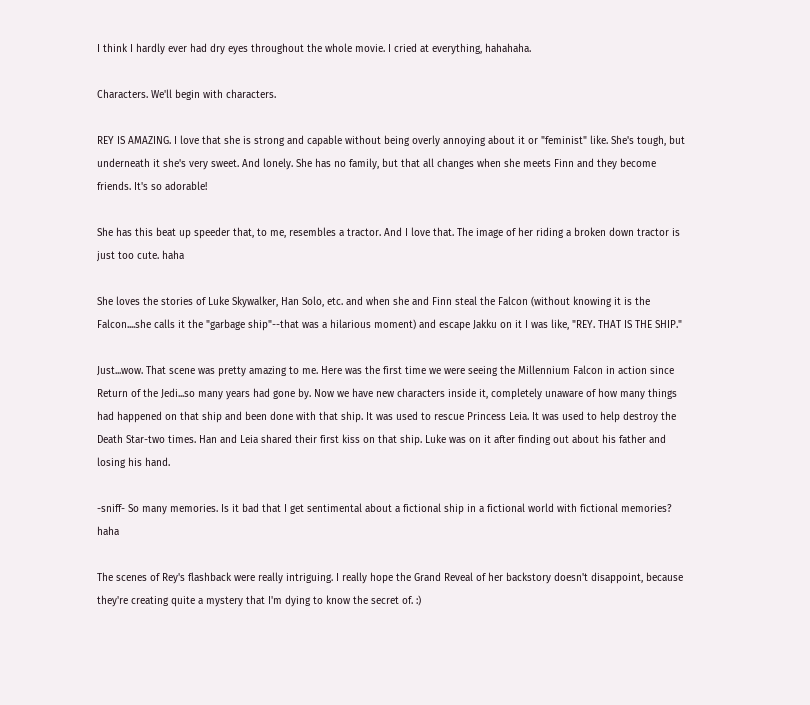I think I hardly ever had dry eyes throughout the whole movie. I cried at everything, hahahaha.

Characters. We'll begin with characters.

REY IS AMAZING. I love that she is strong and capable without being overly annoying about it or "feminist" like. She's tough, but underneath it she's very sweet. And lonely. She has no family, but that all changes when she meets Finn and they become friends. It's so adorable!

She has this beat up speeder that, to me, resembles a tractor. And I love that. The image of her riding a broken down tractor is just too cute. haha

She loves the stories of Luke Skywalker, Han Solo, etc. and when she and Finn steal the Falcon (without knowing it is the Falcon....she calls it the "garbage ship"--that was a hilarious moment) and escape Jakku on it I was like, "REY. THAT IS THE SHIP."

Just...wow. That scene was pretty amazing to me. Here was the first time we were seeing the Millennium Falcon in action since Return of the Jedi...so many years had gone by. Now we have new characters inside it, completely unaware of how many things had happened on that ship and been done with that ship. It was used to rescue Princess Leia. It was used to help destroy the Death Star-two times. Han and Leia shared their first kiss on that ship. Luke was on it after finding out about his father and losing his hand.

-sniff- So many memories. Is it bad that I get sentimental about a fictional ship in a fictional world with fictional memories? haha

The scenes of Rey's flashback were really intriguing. I really hope the Grand Reveal of her backstory doesn't disappoint, because they're creating quite a mystery that I'm dying to know the secret of. :)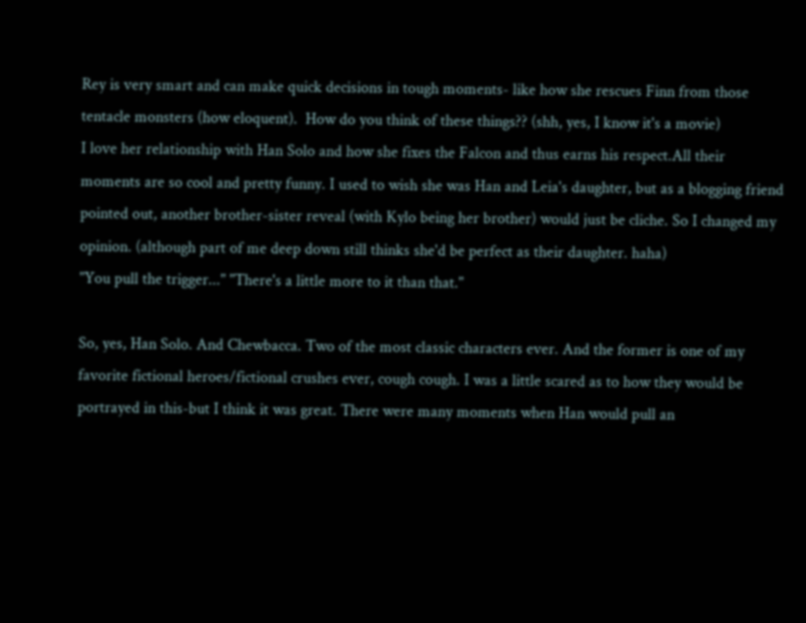Rey is very smart and can make quick decisions in tough moments- like how she rescues Finn from those tentacle monsters (how eloquent).  How do you think of these things?? (shh, yes, I know it's a movie)
I love her relationship with Han Solo and how she fixes the Falcon and thus earns his respect.All their moments are so cool and pretty funny. I used to wish she was Han and Leia's daughter, but as a blogging friend pointed out, another brother-sister reveal (with Kylo being her brother) would just be cliche. So I changed my opinion. (although part of me deep down still thinks she'd be perfect as their daughter. haha)
"You pull the trigger..." "There's a little more to it than that."

So, yes, Han Solo. And Chewbacca. Two of the most classic characters ever. And the former is one of my favorite fictional heroes/fictional crushes ever, cough cough. I was a little scared as to how they would be portrayed in this-but I think it was great. There were many moments when Han would pull an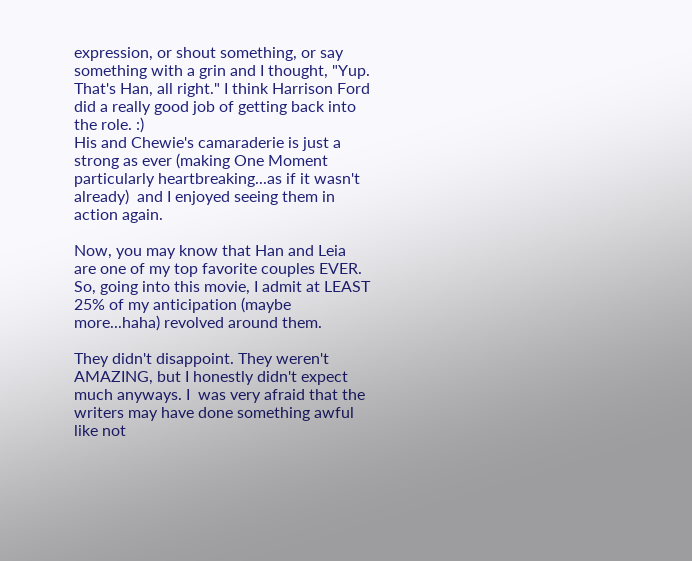expression, or shout something, or say something with a grin and I thought, "Yup. That's Han, all right." I think Harrison Ford did a really good job of getting back into the role. :)
His and Chewie's camaraderie is just a strong as ever (making One Moment particularly heartbreaking...as if it wasn't already)  and I enjoyed seeing them in action again.

Now, you may know that Han and Leia are one of my top favorite couples EVER. So, going into this movie, I admit at LEAST 25% of my anticipation (maybe more...haha) revolved around them.

They didn't disappoint. They weren't AMAZING, but I honestly didn't expect much anyways. I  was very afraid that the writers may have done something awful like not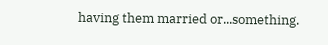having them married or...something.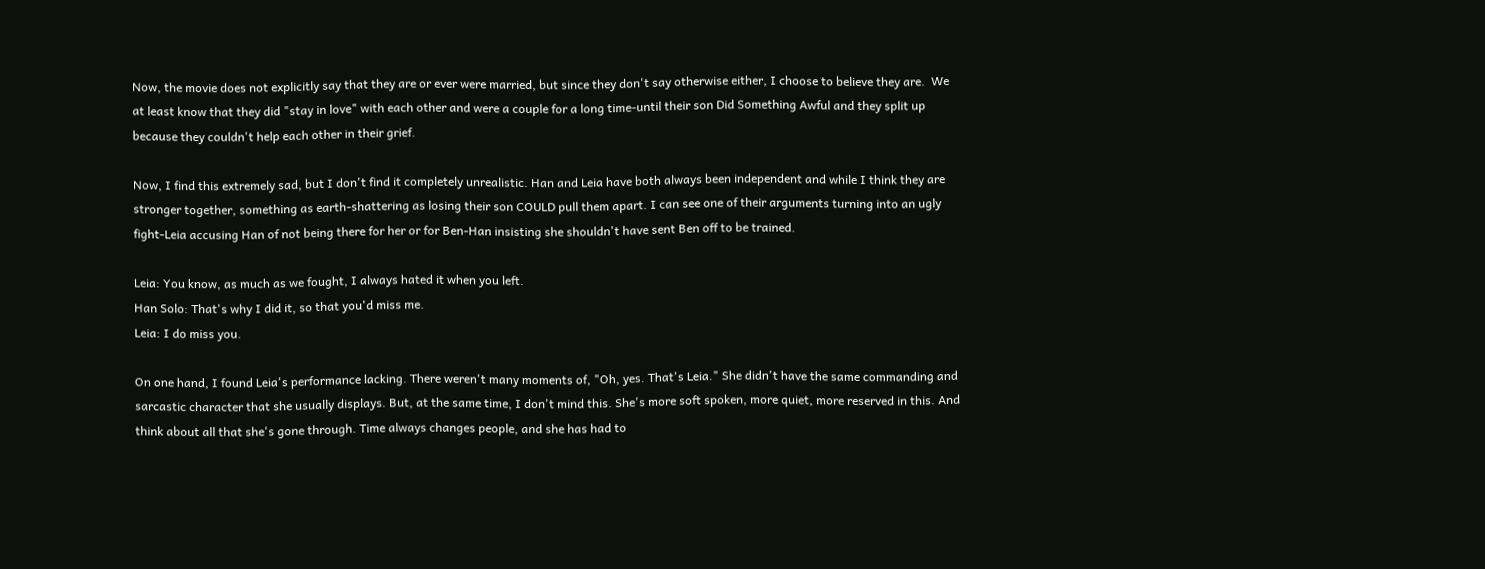Now, the movie does not explicitly say that they are or ever were married, but since they don't say otherwise either, I choose to believe they are.  We at least know that they did "stay in love" with each other and were a couple for a long time-until their son Did Something Awful and they split up because they couldn't help each other in their grief.

Now, I find this extremely sad, but I don't find it completely unrealistic. Han and Leia have both always been independent and while I think they are stronger together, something as earth-shattering as losing their son COULD pull them apart. I can see one of their arguments turning into an ugly fight-Leia accusing Han of not being there for her or for Ben-Han insisting she shouldn't have sent Ben off to be trained.

Leia: You know, as much as we fought, I always hated it when you left.
Han Solo: That's why I did it, so that you'd miss me.
Leia: I do miss you.

On one hand, I found Leia's performance lacking. There weren't many moments of, "Oh, yes. That's Leia." She didn't have the same commanding and sarcastic character that she usually displays. But, at the same time, I don't mind this. She's more soft spoken, more quiet, more reserved in this. And think about all that she's gone through. Time always changes people, and she has had to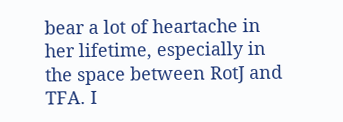bear a lot of heartache in her lifetime, especially in the space between RotJ and TFA. I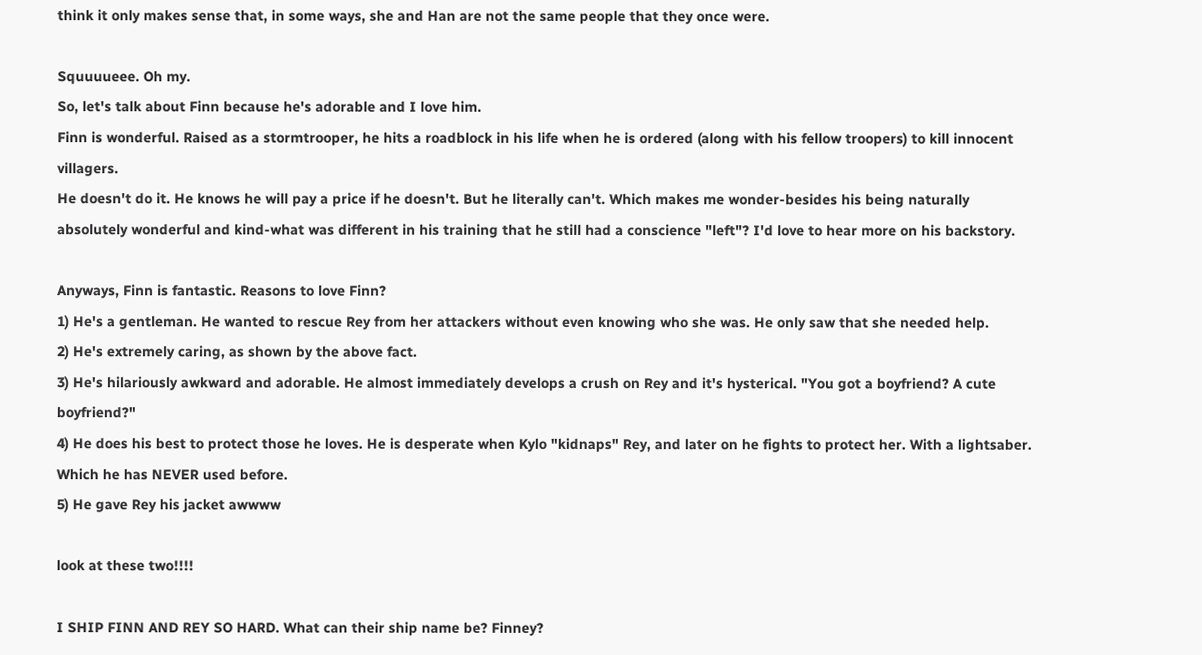think it only makes sense that, in some ways, she and Han are not the same people that they once were.

Squuuueee. Oh my.
So, let's talk about Finn because he's adorable and I love him.
Finn is wonderful. Raised as a stormtrooper, he hits a roadblock in his life when he is ordered (along with his fellow troopers) to kill innocent villagers.
He doesn't do it. He knows he will pay a price if he doesn't. But he literally can't. Which makes me wonder-besides his being naturally absolutely wonderful and kind-what was different in his training that he still had a conscience "left"? I'd love to hear more on his backstory.

Anyways, Finn is fantastic. Reasons to love Finn?
1) He's a gentleman. He wanted to rescue Rey from her attackers without even knowing who she was. He only saw that she needed help.
2) He's extremely caring, as shown by the above fact.
3) He's hilariously awkward and adorable. He almost immediately develops a crush on Rey and it's hysterical. "You got a boyfriend? A cute boyfriend?"
4) He does his best to protect those he loves. He is desperate when Kylo "kidnaps" Rey, and later on he fights to protect her. With a lightsaber. Which he has NEVER used before.
5) He gave Rey his jacket awwww

look at these two!!!!

I SHIP FINN AND REY SO HARD. What can their ship name be? Finney?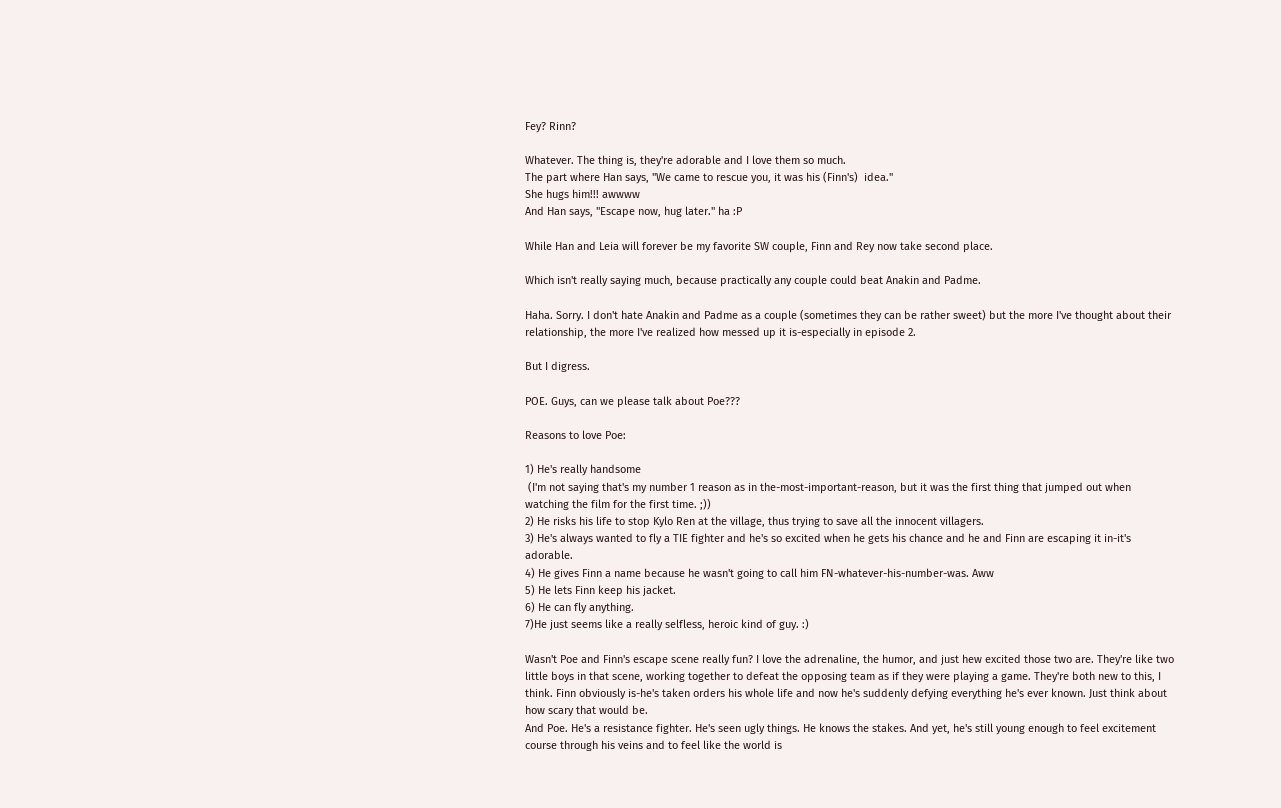Fey? Rinn?

Whatever. The thing is, they're adorable and I love them so much.
The part where Han says, "We came to rescue you, it was his (Finn's)  idea."
She hugs him!!! awwww
And Han says, "Escape now, hug later." ha :P

While Han and Leia will forever be my favorite SW couple, Finn and Rey now take second place.

Which isn't really saying much, because practically any couple could beat Anakin and Padme.

Haha. Sorry. I don't hate Anakin and Padme as a couple (sometimes they can be rather sweet) but the more I've thought about their relationship, the more I've realized how messed up it is-especially in episode 2.

But I digress.

POE. Guys, can we please talk about Poe???

Reasons to love Poe:

1) He's really handsome
 (I'm not saying that's my number 1 reason as in the-most-important-reason, but it was the first thing that jumped out when watching the film for the first time. ;))
2) He risks his life to stop Kylo Ren at the village, thus trying to save all the innocent villagers.
3) He's always wanted to fly a TIE fighter and he's so excited when he gets his chance and he and Finn are escaping it in-it's adorable.
4) He gives Finn a name because he wasn't going to call him FN-whatever-his-number-was. Aww
5) He lets Finn keep his jacket.
6) He can fly anything.
7)He just seems like a really selfless, heroic kind of guy. :)

Wasn't Poe and Finn's escape scene really fun? I love the adrenaline, the humor, and just hew excited those two are. They're like two little boys in that scene, working together to defeat the opposing team as if they were playing a game. They're both new to this, I think. Finn obviously is-he's taken orders his whole life and now he's suddenly defying everything he's ever known. Just think about how scary that would be.
And Poe. He's a resistance fighter. He's seen ugly things. He knows the stakes. And yet, he's still young enough to feel excitement course through his veins and to feel like the world is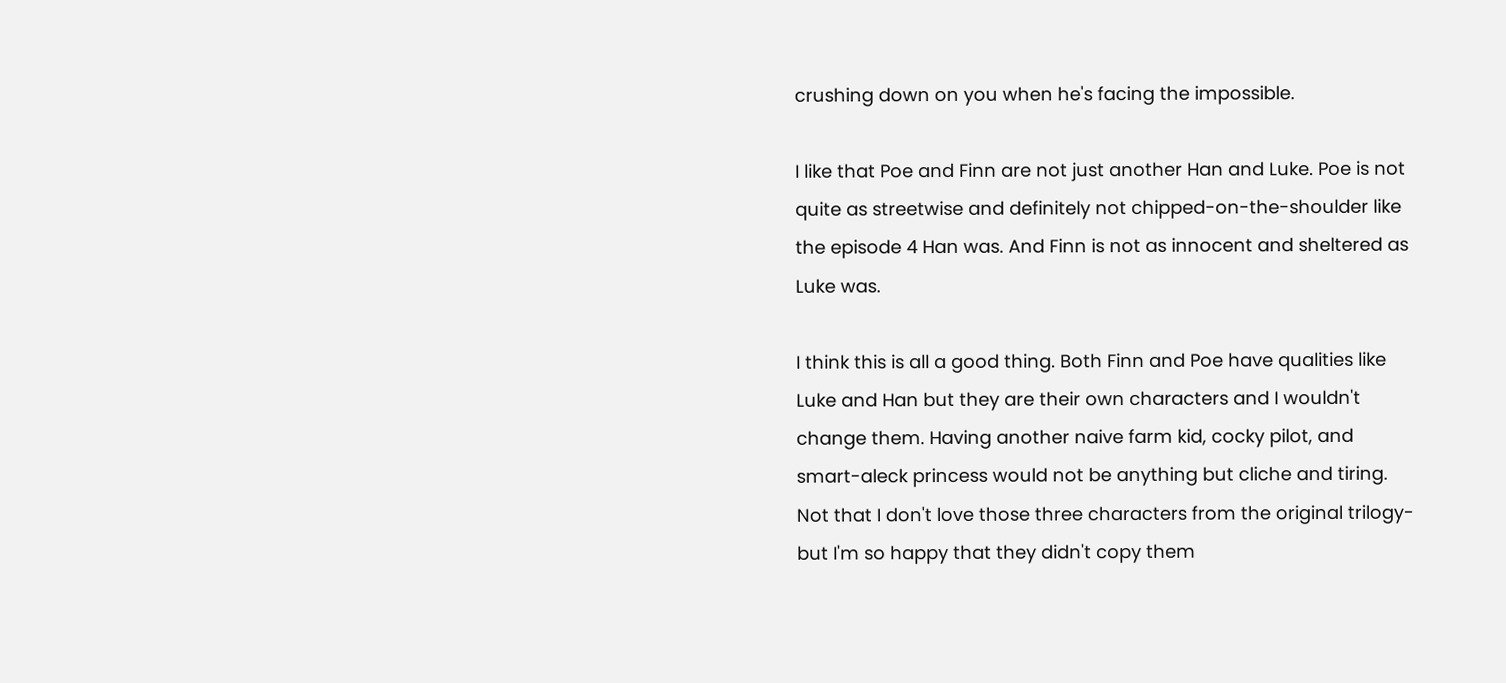crushing down on you when he's facing the impossible.

I like that Poe and Finn are not just another Han and Luke. Poe is not quite as streetwise and definitely not chipped-on-the-shoulder like the episode 4 Han was. And Finn is not as innocent and sheltered as Luke was.

I think this is all a good thing. Both Finn and Poe have qualities like Luke and Han but they are their own characters and I wouldn't change them. Having another naive farm kid, cocky pilot, and smart-aleck princess would not be anything but cliche and tiring. Not that I don't love those three characters from the original trilogy-but I'm so happy that they didn't copy them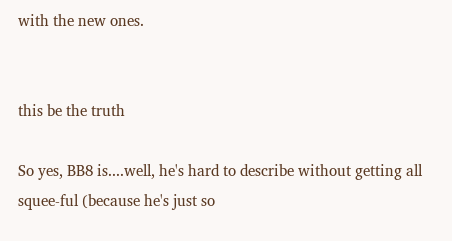with the new ones.


this be the truth

So yes, BB8 is....well, he's hard to describe without getting all squee-ful (because he's just so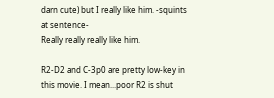darn cute) but I really like him. -squints at sentence-
Really really really like him.

R2-D2 and C-3p0 are pretty low-key in this movie. I mean...poor R2 is shut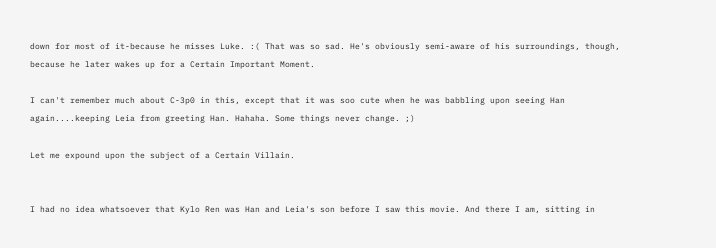down for most of it-because he misses Luke. :( That was so sad. He's obviously semi-aware of his surroundings, though, because he later wakes up for a Certain Important Moment.

I can't remember much about C-3p0 in this, except that it was soo cute when he was babbling upon seeing Han again....keeping Leia from greeting Han. Hahaha. Some things never change. ;)

Let me expound upon the subject of a Certain Villain.


I had no idea whatsoever that Kylo Ren was Han and Leia's son before I saw this movie. And there I am, sitting in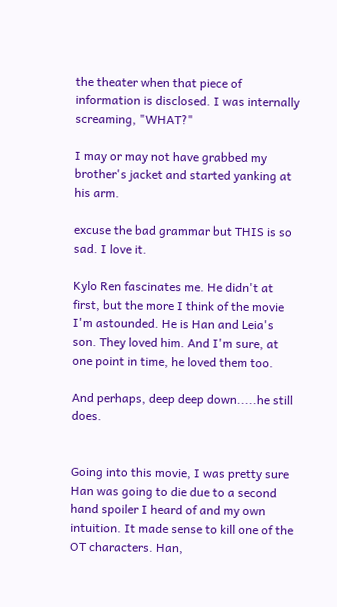the theater when that piece of information is disclosed. I was internally screaming, "WHAT?"

I may or may not have grabbed my brother's jacket and started yanking at his arm.

excuse the bad grammar but THIS is so sad. I love it.

Kylo Ren fascinates me. He didn't at first, but the more I think of the movie I'm astounded. He is Han and Leia's son. They loved him. And I'm sure, at one point in time, he loved them too.

And perhaps, deep deep down.....he still does.


Going into this movie, I was pretty sure Han was going to die due to a second hand spoiler I heard of and my own intuition. It made sense to kill one of the OT characters. Han,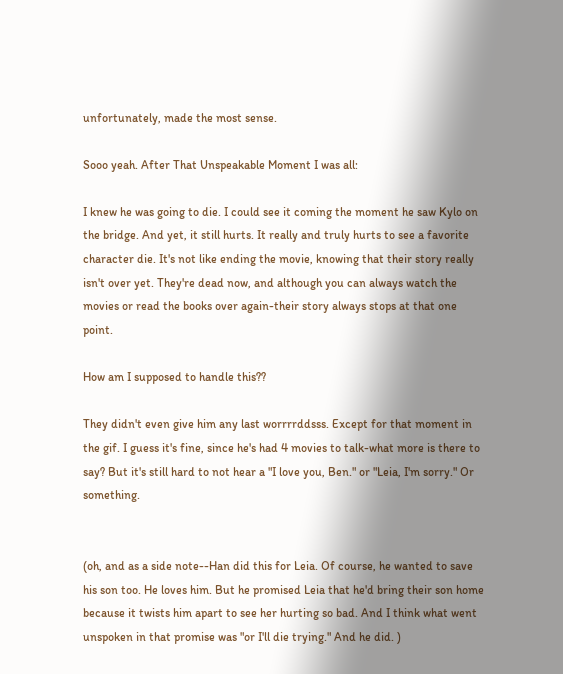unfortunately, made the most sense.

Sooo yeah. After That Unspeakable Moment I was all:

I knew he was going to die. I could see it coming the moment he saw Kylo on the bridge. And yet, it still hurts. It really and truly hurts to see a favorite character die. It's not like ending the movie, knowing that their story really isn't over yet. They're dead now, and although you can always watch the movies or read the books over again-their story always stops at that one point.

How am I supposed to handle this??

They didn't even give him any last worrrrddsss. Except for that moment in the gif. I guess it's fine, since he's had 4 movies to talk-what more is there to say? But it's still hard to not hear a "I love you, Ben." or "Leia, I'm sorry." Or something.


(oh, and as a side note--Han did this for Leia. Of course, he wanted to save his son too. He loves him. But he promised Leia that he'd bring their son home because it twists him apart to see her hurting so bad. And I think what went unspoken in that promise was "or I'll die trying." And he did. )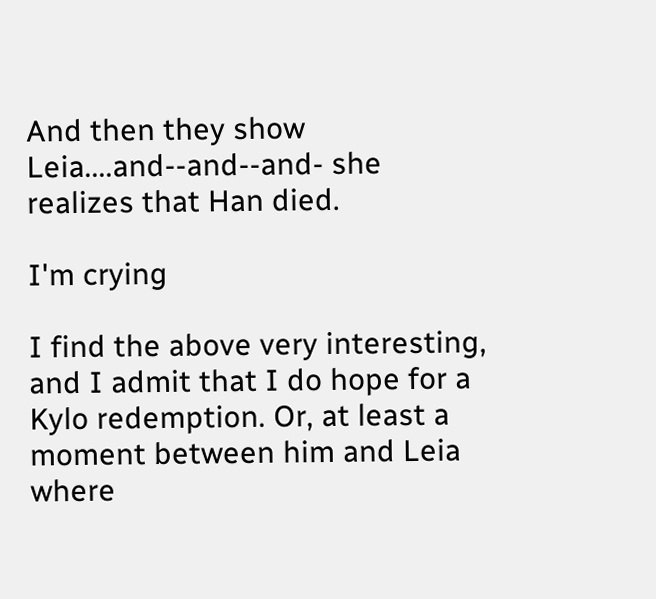And then they show Leia....and--and--and- she realizes that Han died.

I'm crying

I find the above very interesting, and I admit that I do hope for a Kylo redemption. Or, at least a moment between him and Leia where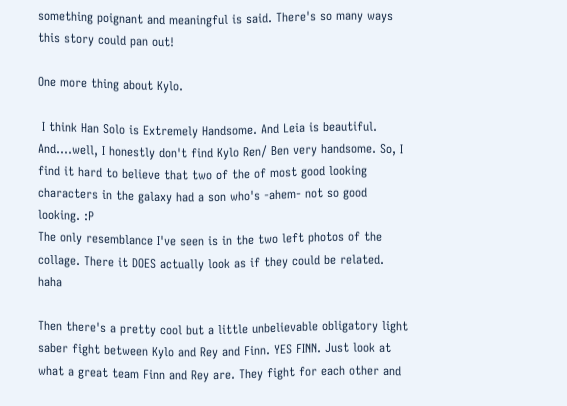something poignant and meaningful is said. There's so many ways this story could pan out!

One more thing about Kylo.

 I think Han Solo is Extremely Handsome. And Leia is beautiful. And....well, I honestly don't find Kylo Ren/ Ben very handsome. So, I find it hard to believe that two of the of most good looking characters in the galaxy had a son who's -ahem- not so good looking. :P
The only resemblance I've seen is in the two left photos of the collage. There it DOES actually look as if they could be related. haha

Then there's a pretty cool but a little unbelievable obligatory light saber fight between Kylo and Rey and Finn. YES FINN. Just look at what a great team Finn and Rey are. They fight for each other and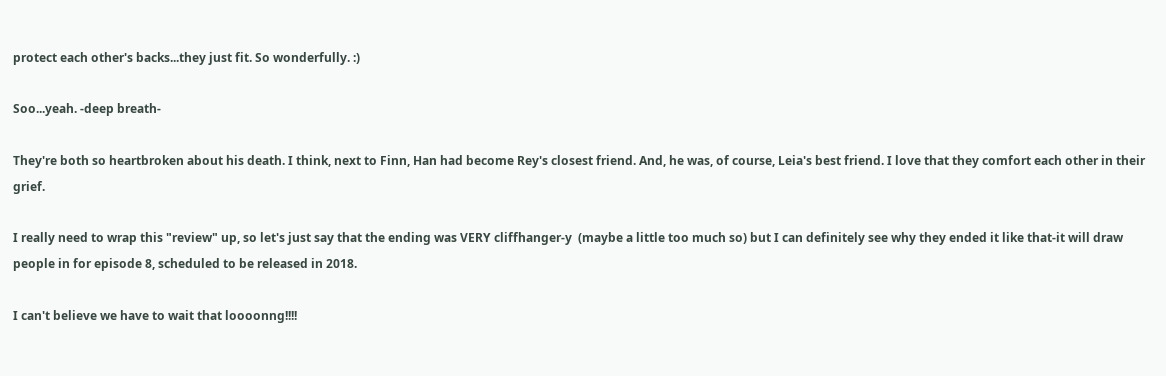protect each other's backs...they just fit. So wonderfully. :)

Soo...yeah. -deep breath-

They're both so heartbroken about his death. I think, next to Finn, Han had become Rey's closest friend. And, he was, of course, Leia's best friend. I love that they comfort each other in their grief.

I really need to wrap this "review" up, so let's just say that the ending was VERY cliffhanger-y  (maybe a little too much so) but I can definitely see why they ended it like that-it will draw people in for episode 8, scheduled to be released in 2018.

I can't believe we have to wait that loooonng!!!!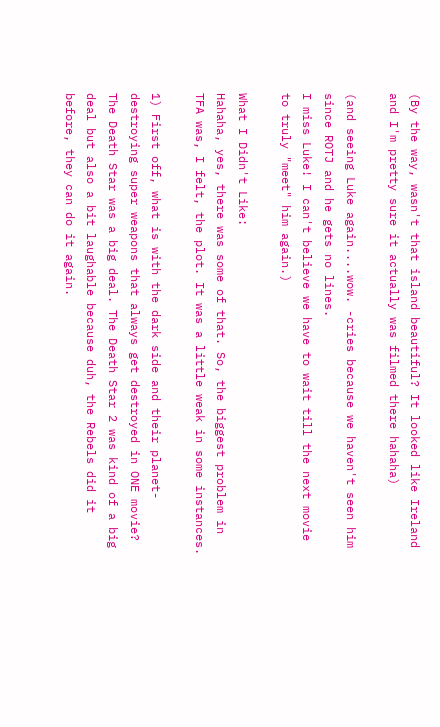(By the way, wasn't that island beautiful? It looked like Ireland and I'm pretty sure it actually was filmed there hahaha)

(and seeing Luke again....wow. -cries because we haven't seen him since ROTJ and he gets no lines.
I miss Luke! I can't believe we have to wait till the next movie to truly "meet" him again.)

What I Didn't Like:
Hahaha, yes, there was some of that. So, the biggest problem in TFA was, I felt, the plot. It was a little weak in some instances.

1) First off, what is with the dark side and their planet-destroying super weapons that always get destroyed in ONE movie? The Death Star was a big deal. The Death Star 2 was kind of a big deal but also a bit laughable because duh, the Rebels did it before, they can do it again.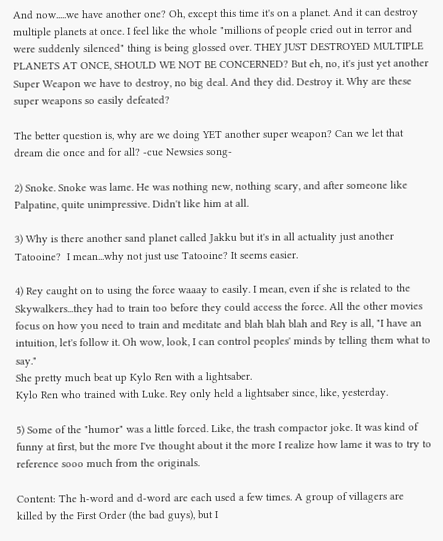And now.....we have another one? Oh, except this time it's on a planet. And it can destroy multiple planets at once. I feel like the whole "millions of people cried out in terror and were suddenly silenced" thing is being glossed over. THEY JUST DESTROYED MULTIPLE PLANETS AT ONCE, SHOULD WE NOT BE CONCERNED? But eh, no, it's just yet another Super Weapon we have to destroy, no big deal. And they did. Destroy it. Why are these super weapons so easily defeated?

The better question is, why are we doing YET another super weapon? Can we let that dream die once and for all? -cue Newsies song-

2) Snoke. Snoke was lame. He was nothing new, nothing scary, and after someone like Palpatine, quite unimpressive. Didn't like him at all.

3) Why is there another sand planet called Jakku but it's in all actuality just another Tatooine?  I mean...why not just use Tatooine? It seems easier.

4) Rey caught on to using the force waaay to easily. I mean, even if she is related to the Skywalkers...they had to train too before they could access the force. All the other movies focus on how you need to train and meditate and blah blah blah and Rey is all, "I have an intuition, let's follow it. Oh wow, look, I can control peoples' minds by telling them what to say."
She pretty much beat up Kylo Ren with a lightsaber.
Kylo Ren who trained with Luke. Rey only held a lightsaber since, like, yesterday.

5) Some of the "humor" was a little forced. Like, the trash compactor joke. It was kind of funny at first, but the more I've thought about it the more I realize how lame it was to try to reference sooo much from the originals.

Content: The h-word and d-word are each used a few times. A group of villagers are killed by the First Order (the bad guys), but I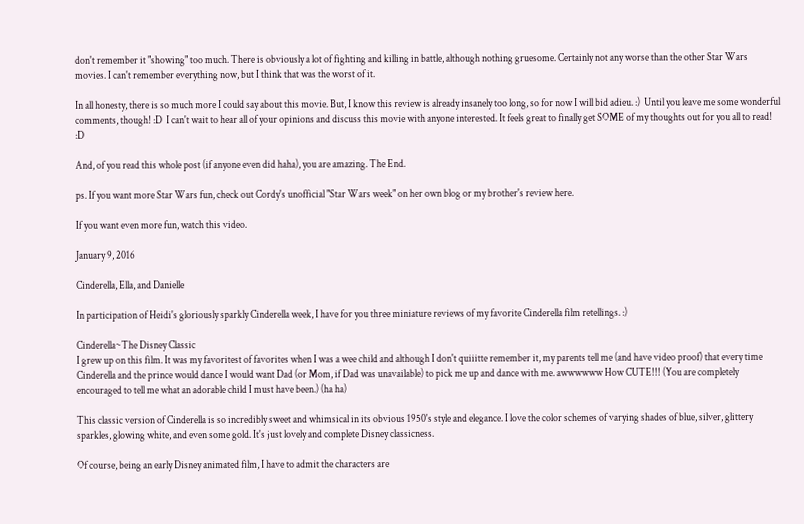don't remember it "showing" too much. There is obviously a lot of fighting and killing in battle, although nothing gruesome. Certainly not any worse than the other Star Wars movies. I can't remember everything now, but I think that was the worst of it.

In all honesty, there is so much more I could say about this movie. But, I know this review is already insanely too long, so for now I will bid adieu. :)  Until you leave me some wonderful comments, though! :D  I can't wait to hear all of your opinions and discuss this movie with anyone interested. It feels great to finally get SOME of my thoughts out for you all to read! :D

And, of you read this whole post (if anyone even did haha), you are amazing. The End.

ps. If you want more Star Wars fun, check out Cordy's unofficial "Star Wars week" on her own blog or my brother's review here.

If you want even more fun, watch this video.

January 9, 2016

Cinderella, Ella, and Danielle

In participation of Heidi's gloriously sparkly Cinderella week, I have for you three miniature reviews of my favorite Cinderella film retellings. :)

Cinderella~The Disney Classic
I grew up on this film. It was my favoritest of favorites when I was a wee child and although I don't quiiitte remember it, my parents tell me (and have video proof) that every time Cinderella and the prince would dance I would want Dad (or Mom, if Dad was unavailable) to pick me up and dance with me. awwwwww How CUTE!!! (You are completely encouraged to tell me what an adorable child I must have been.) (ha ha)

This classic version of Cinderella is so incredibly sweet and whimsical in its obvious 1950's style and elegance. I love the color schemes of varying shades of blue, silver, glittery sparkles, glowing white, and even some gold. It's just lovely and complete Disney classicness.

Of course, being an early Disney animated film, I have to admit the characters are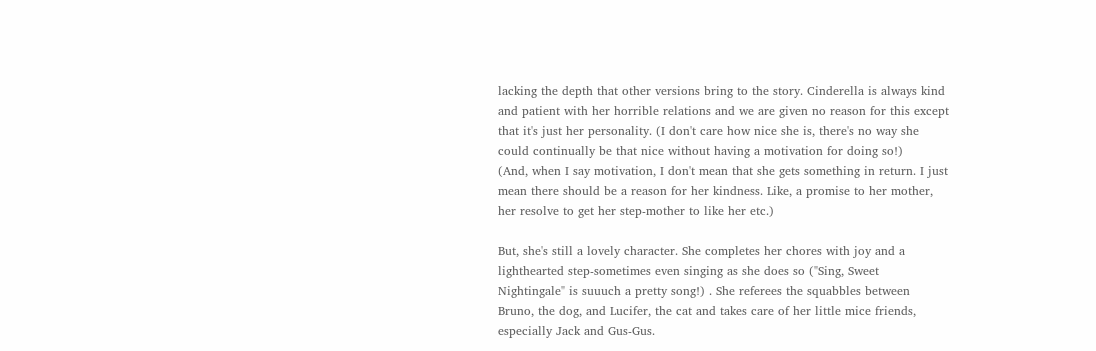lacking the depth that other versions bring to the story. Cinderella is always kind and patient with her horrible relations and we are given no reason for this except that it's just her personality. (I don't care how nice she is, there's no way she could continually be that nice without having a motivation for doing so!)
(And, when I say motivation, I don't mean that she gets something in return. I just mean there should be a reason for her kindness. Like, a promise to her mother, her resolve to get her step-mother to like her etc.)

But, she's still a lovely character. She completes her chores with joy and a lighthearted step-sometimes even singing as she does so ("Sing, Sweet Nightingale" is suuuch a pretty song!) . She referees the squabbles between Bruno, the dog, and Lucifer, the cat and takes care of her little mice friends, especially Jack and Gus-Gus.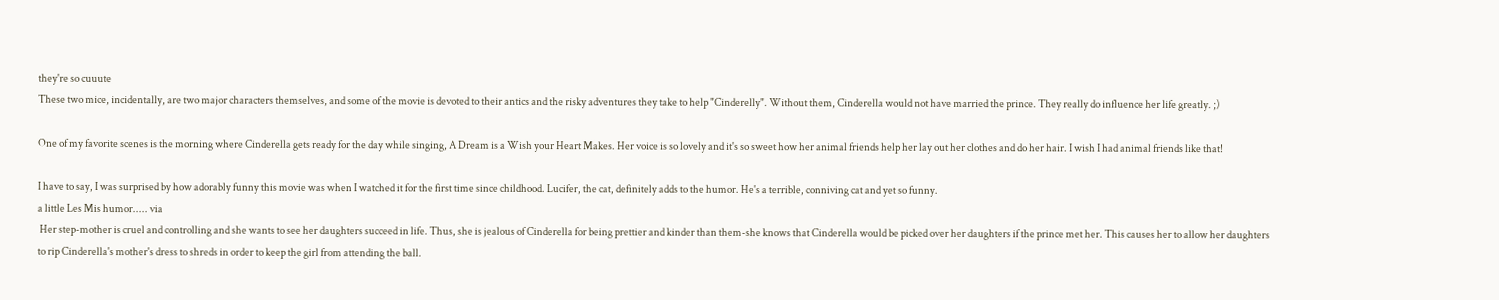they're so cuuute
These two mice, incidentally, are two major characters themselves, and some of the movie is devoted to their antics and the risky adventures they take to help "Cinderelly". Without them, Cinderella would not have married the prince. They really do influence her life greatly. ;)

One of my favorite scenes is the morning where Cinderella gets ready for the day while singing, A Dream is a Wish your Heart Makes. Her voice is so lovely and it's so sweet how her animal friends help her lay out her clothes and do her hair. I wish I had animal friends like that!

I have to say, I was surprised by how adorably funny this movie was when I watched it for the first time since childhood. Lucifer, the cat, definitely adds to the humor. He's a terrible, conniving cat and yet so funny.
a little Les Mis humor..... via
 Her step-mother is cruel and controlling and she wants to see her daughters succeed in life. Thus, she is jealous of Cinderella for being prettier and kinder than them-she knows that Cinderella would be picked over her daughters if the prince met her. This causes her to allow her daughters to rip Cinderella's mother's dress to shreds in order to keep the girl from attending the ball.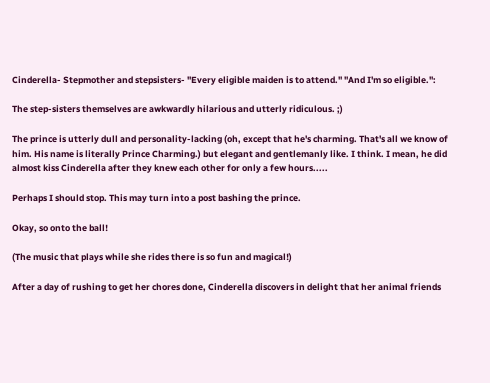Cinderella- Stepmother and stepsisters- "Every eligible maiden is to attend." "And I'm so eligible.":

The step-sisters themselves are awkwardly hilarious and utterly ridiculous. ;)

The prince is utterly dull and personality-lacking (oh, except that he's charming. That's all we know of him. His name is literally Prince Charming.) but elegant and gentlemanly like. I think. I mean, he did almost kiss Cinderella after they knew each other for only a few hours.....

Perhaps I should stop. This may turn into a post bashing the prince.

Okay, so onto the ball!

(The music that plays while she rides there is so fun and magical!)

After a day of rushing to get her chores done, Cinderella discovers in delight that her animal friends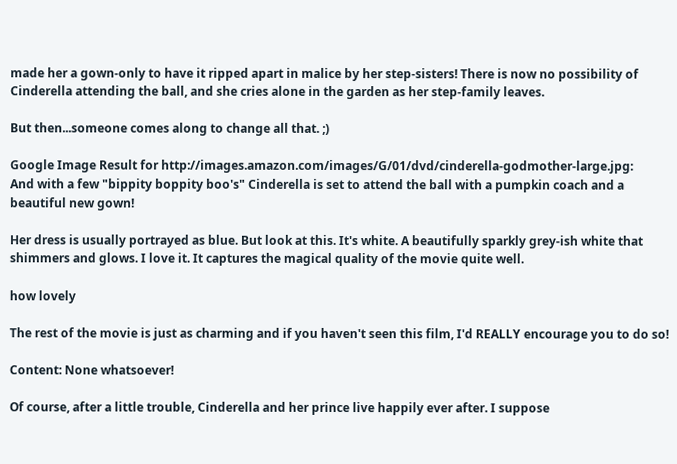made her a gown-only to have it ripped apart in malice by her step-sisters! There is now no possibility of Cinderella attending the ball, and she cries alone in the garden as her step-family leaves.

But then...someone comes along to change all that. ;)

Google Image Result for http://images.amazon.com/images/G/01/dvd/cinderella-godmother-large.jpg:
And with a few "bippity boppity boo's" Cinderella is set to attend the ball with a pumpkin coach and a beautiful new gown!

Her dress is usually portrayed as blue. But look at this. It's white. A beautifully sparkly grey-ish white that shimmers and glows. I love it. It captures the magical quality of the movie quite well.

how lovely

The rest of the movie is just as charming and if you haven't seen this film, I'd REALLY encourage you to do so!

Content: None whatsoever!

Of course, after a little trouble, Cinderella and her prince live happily ever after. I suppose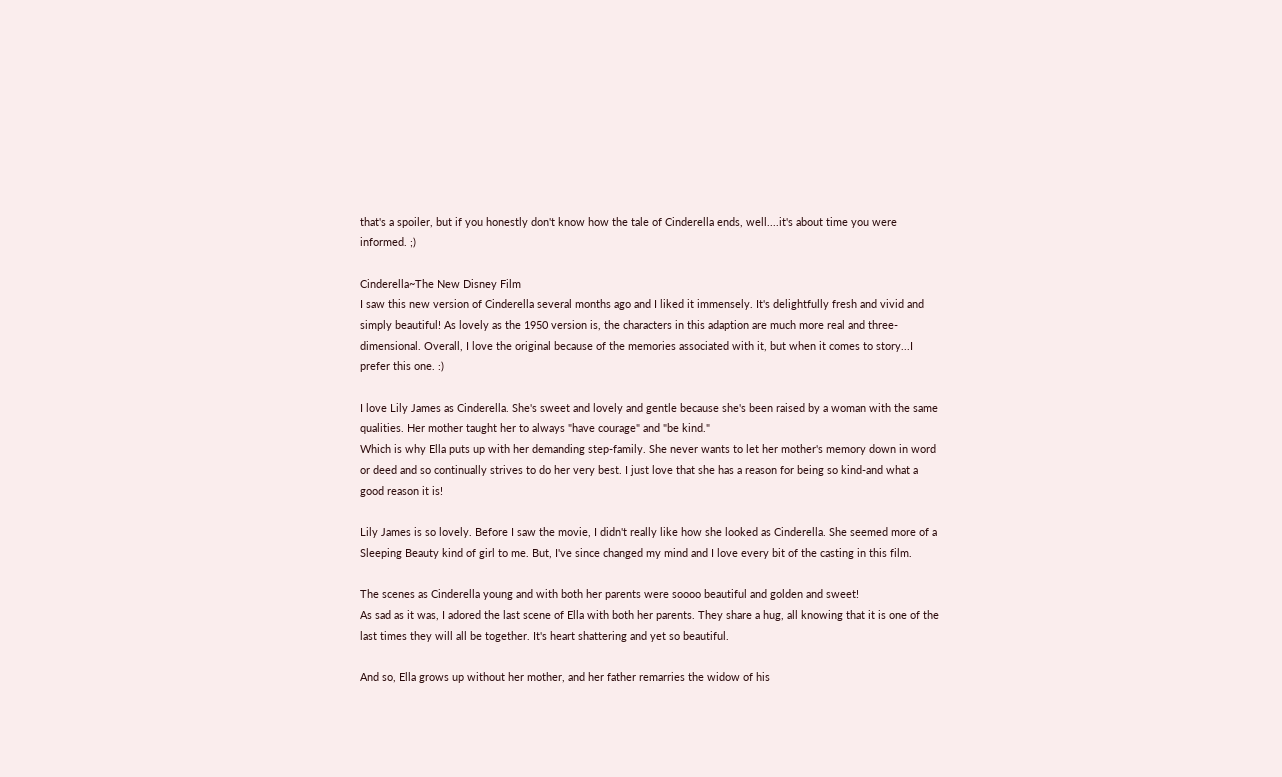that's a spoiler, but if you honestly don't know how the tale of Cinderella ends, well....it's about time you were informed. ;)

Cinderella~The New Disney Film
I saw this new version of Cinderella several months ago and I liked it immensely. It's delightfully fresh and vivid and simply beautiful! As lovely as the 1950 version is, the characters in this adaption are much more real and three-dimensional. Overall, I love the original because of the memories associated with it, but when it comes to story...I prefer this one. :)

I love Lily James as Cinderella. She's sweet and lovely and gentle because she's been raised by a woman with the same qualities. Her mother taught her to always "have courage" and "be kind."
Which is why Ella puts up with her demanding step-family. She never wants to let her mother's memory down in word or deed and so continually strives to do her very best. I just love that she has a reason for being so kind-and what a good reason it is!

Lily James is so lovely. Before I saw the movie, I didn't really like how she looked as Cinderella. She seemed more of a Sleeping Beauty kind of girl to me. But, I've since changed my mind and I love every bit of the casting in this film.

The scenes as Cinderella young and with both her parents were soooo beautiful and golden and sweet!
As sad as it was, I adored the last scene of Ella with both her parents. They share a hug, all knowing that it is one of the last times they will all be together. It's heart shattering and yet so beautiful.

And so, Ella grows up without her mother, and her father remarries the widow of his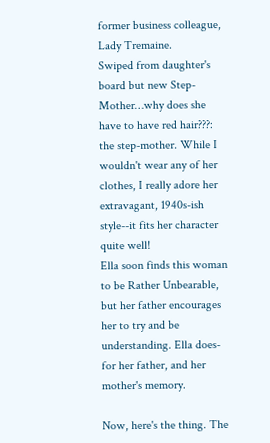former business colleague, Lady Tremaine.
Swiped from daughter's board but new Step-Mother…why does she have to have red hair???:
the step-mother. While I wouldn't wear any of her clothes, I really adore her extravagant, 1940s-ish style--it fits her character quite well!
Ella soon finds this woman to be Rather Unbearable, but her father encourages her to try and be understanding. Ella does-for her father, and her mother's memory.

Now, here's the thing. The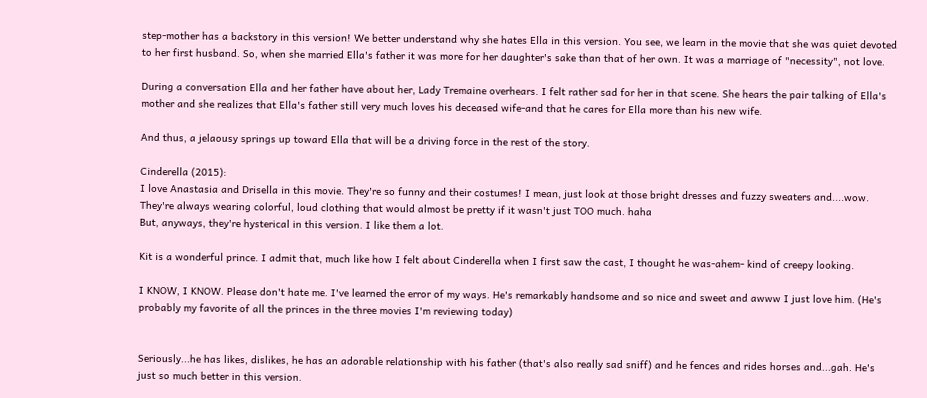step-mother has a backstory in this version! We better understand why she hates Ella in this version. You see, we learn in the movie that she was quiet devoted to her first husband. So, when she married Ella's father it was more for her daughter's sake than that of her own. It was a marriage of "necessity", not love.

During a conversation Ella and her father have about her, Lady Tremaine overhears. I felt rather sad for her in that scene. She hears the pair talking of Ella's mother and she realizes that Ella's father still very much loves his deceased wife-and that he cares for Ella more than his new wife.

And thus, a jelaousy springs up toward Ella that will be a driving force in the rest of the story.

Cinderella (2015):
I love Anastasia and Drisella in this movie. They're so funny and their costumes! I mean, just look at those bright dresses and fuzzy sweaters and....wow. They're always wearing colorful, loud clothing that would almost be pretty if it wasn't just TOO much. haha
But, anyways, they're hysterical in this version. I like them a lot.

Kit is a wonderful prince. I admit that, much like how I felt about Cinderella when I first saw the cast, I thought he was-ahem- kind of creepy looking.

I KNOW, I KNOW. Please don't hate me. I've learned the error of my ways. He's remarkably handsome and so nice and sweet and awww I just love him. (He's probably my favorite of all the princes in the three movies I'm reviewing today)


Seriously...he has likes, dislikes, he has an adorable relationship with his father (that's also really sad sniff) and he fences and rides horses and...gah. He's just so much better in this version.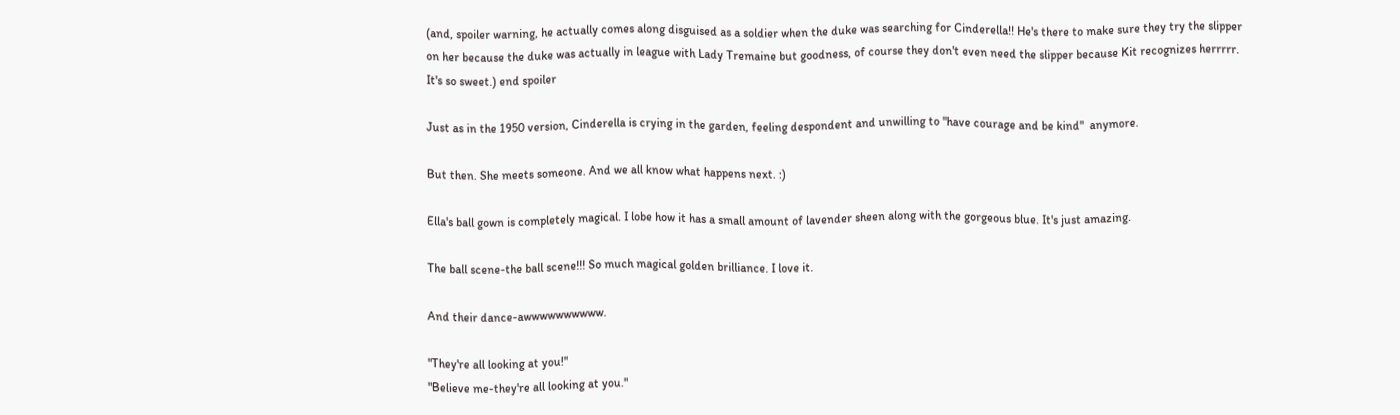(and, spoiler warning, he actually comes along disguised as a soldier when the duke was searching for Cinderella!! He's there to make sure they try the slipper on her because the duke was actually in league with Lady Tremaine but goodness, of course they don't even need the slipper because Kit recognizes herrrrr. It's so sweet.) end spoiler

Just as in the 1950 version, Cinderella is crying in the garden, feeling despondent and unwilling to "have courage and be kind"  anymore.

But then. She meets someone. And we all know what happens next. :)

Ella's ball gown is completely magical. I lobe how it has a small amount of lavender sheen along with the gorgeous blue. It's just amazing.

The ball scene-the ball scene!!! So much magical golden brilliance. I love it.

And their dance-awwwwwwwwww.

"They're all looking at you!"
"Believe me-they're all looking at you."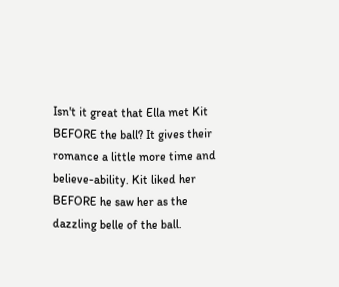Isn't it great that Ella met Kit BEFORE the ball? It gives their romance a little more time and believe-ability. Kit liked her BEFORE he saw her as the dazzling belle of the ball.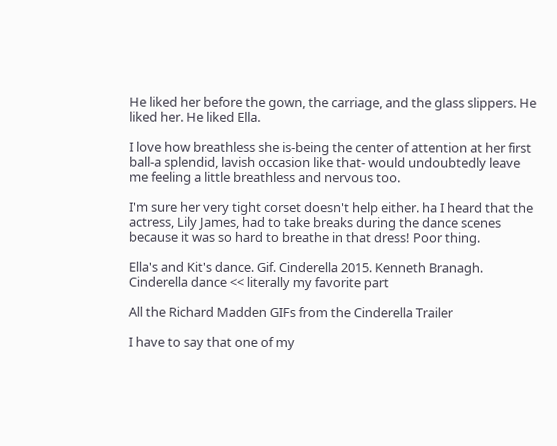He liked her before the gown, the carriage, and the glass slippers. He liked her. He liked Ella.

I love how breathless she is-being the center of attention at her first ball-a splendid, lavish occasion like that- would undoubtedly leave me feeling a little breathless and nervous too.

I'm sure her very tight corset doesn't help either. ha I heard that the actress, Lily James, had to take breaks during the dance scenes because it was so hard to breathe in that dress! Poor thing.

Ella's and Kit's dance. Gif. Cinderella 2015. Kenneth Branagh.
Cinderella dance << literally my favorite part

All the Richard Madden GIFs from the Cinderella Trailer

I have to say that one of my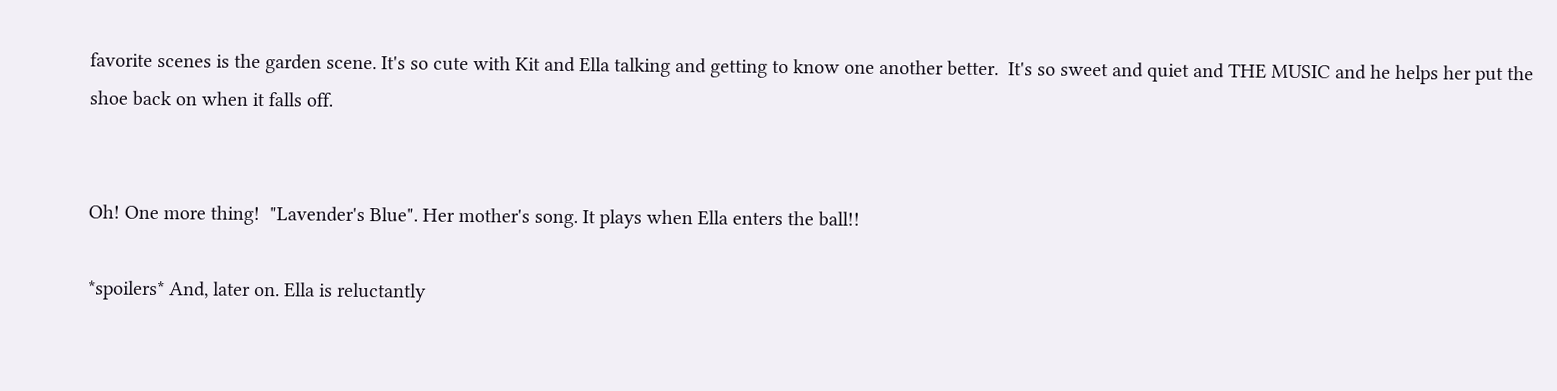favorite scenes is the garden scene. It's so cute with Kit and Ella talking and getting to know one another better.  It's so sweet and quiet and THE MUSIC and he helps her put the shoe back on when it falls off.


Oh! One more thing!  "Lavender's Blue". Her mother's song. It plays when Ella enters the ball!!

*spoilers* And, later on. Ella is reluctantly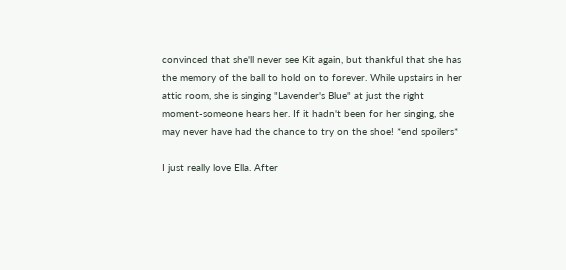convinced that she'll never see Kit again, but thankful that she has the memory of the ball to hold on to forever. While upstairs in her attic room, she is singing "Lavender's Blue" at just the right moment-someone hears her. If it hadn't been for her singing, she may never have had the chance to try on the shoe! *end spoilers*

I just really love Ella. After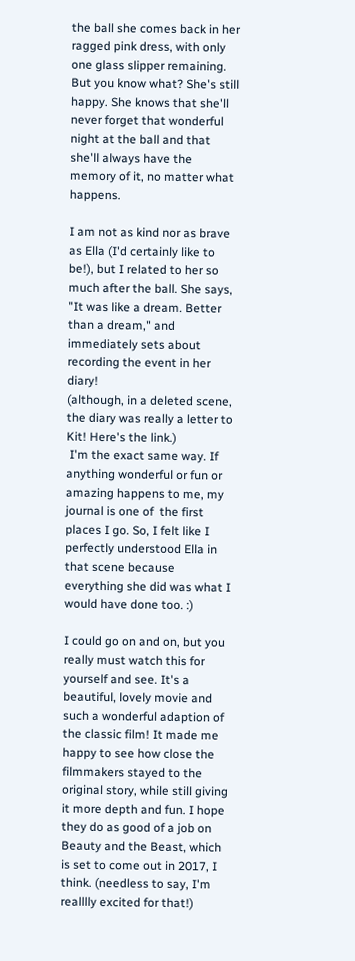the ball she comes back in her ragged pink dress, with only one glass slipper remaining. But you know what? She's still happy. She knows that she'll never forget that wonderful night at the ball and that she'll always have the memory of it, no matter what happens.

I am not as kind nor as brave as Ella (I'd certainly like to be!), but I related to her so much after the ball. She says, "It was like a dream. Better than a dream," and immediately sets about recording the event in her diary!
(although, in a deleted scene, the diary was really a letter to Kit! Here's the link.)
 I'm the exact same way. If anything wonderful or fun or amazing happens to me, my journal is one of  the first places I go. So, I felt like I perfectly understood Ella in that scene because everything she did was what I would have done too. :)

I could go on and on, but you really must watch this for yourself and see. It's a beautiful, lovely movie and such a wonderful adaption of the classic film! It made me happy to see how close the filmmakers stayed to the original story, while still giving it more depth and fun. I hope they do as good of a job on Beauty and the Beast, which is set to come out in 2017, I think. (needless to say, I'm realllly excited for that!)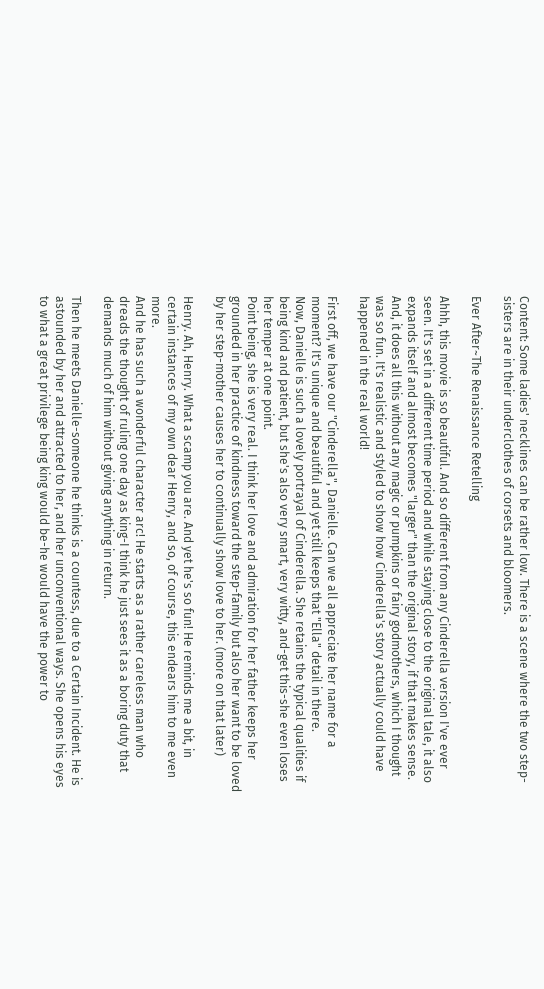Content: Some ladies' necklines can be rather low. There is a scene where the two step-sisters are in their underclothes of corsets and bloomers.

Ever After~The Renaissance Retelling

Ahhh, this movie is so beautiful. And so different from any Cinderella version I've ever seen. It's set in a different time period and while staying close to the original tale, it also expands itself and almost becomes "larger" than the original story, if that makes sense. And, it does all this without any magic or pumpkins or fairy godmothers, which I thought was so fun. It's realistic and styled to show how Cinderella's story actually could have happened in the real world!

First off, we have our "Cinderella", Danielle. Can we all appreciate her name for a moment? It's unique and beautiful and yet still keeps that "Ella" detail in there.
Now, Danielle is such a lovely portrayal of Cinderella. She retains the typical qualities if being kind and patient, but she's also very smart, very witty, and-get this-she even loses her temper at one point.
Point being, she is very real. I think her love and admiration for her father keeps her grounded in her practice of kindness toward the step-family but also her want to be loved by her step-mother causes her to continually show love to her. (more on that later)

Henry. Ah, Henry. What a scamp you are. And yet he's so fun! He reminds me a bit, in certain instances of my own dear Henry, and so, of course, this endears him to me even more.
And he has such a wonderful character arc! He starts as a rather careless man who dreads the thought of ruling one day as king-I think he just sees it as a boring duty that demands much of him without giving anything in return.

Then he meets Danielle-someone he thinks is a countess, due to a Certain Incident. He is astounded by her and attracted to her, and her unconventional ways. She opens his eyes to what a great privilege being king would be-he would have the power to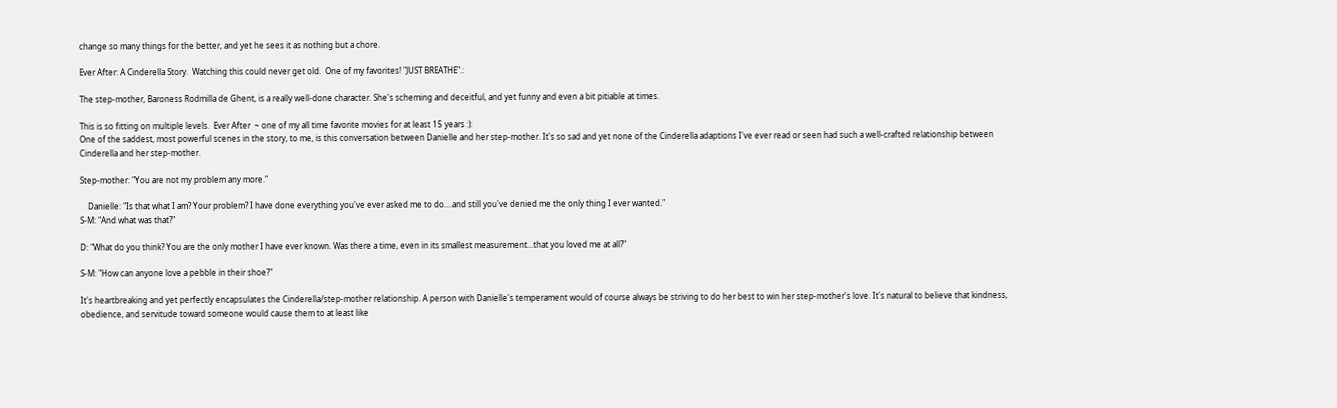change so many things for the better, and yet he sees it as nothing but a chore.

Ever After: A Cinderella Story.  Watching this could never get old.  One of my favorites! "JUST BREATHE".:

The step-mother, Baroness Rodmilla de Ghent, is a really well-done character. She's scheming and deceitful, and yet funny and even a bit pitiable at times.

This is so fitting on multiple levels.  Ever After  ~ one of my all time favorite movies for at least 15 years :):
One of the saddest, most powerful scenes in the story, to me, is this conversation between Danielle and her step-mother. It's so sad and yet none of the Cinderella adaptions I've ever read or seen had such a well-crafted relationship between Cinderella and her step-mother.

Step-mother: "You are not my problem any more."

    Danielle: "Is that what I am? Your problem? I have done everything you've ever asked me to do....and still you've denied me the only thing I ever wanted."
S-M: "And what was that?"

D: "What do you think? You are the only mother I have ever known. Was there a time, even in its smallest measurement...that you loved me at all?"

S-M: "How can anyone love a pebble in their shoe?"

It's heartbreaking and yet perfectly encapsulates the Cinderella/step-mother relationship. A person with Danielle's temperament would of course always be striving to do her best to win her step-mother's love. It's natural to believe that kindness,  obedience, and servitude toward someone would cause them to at least like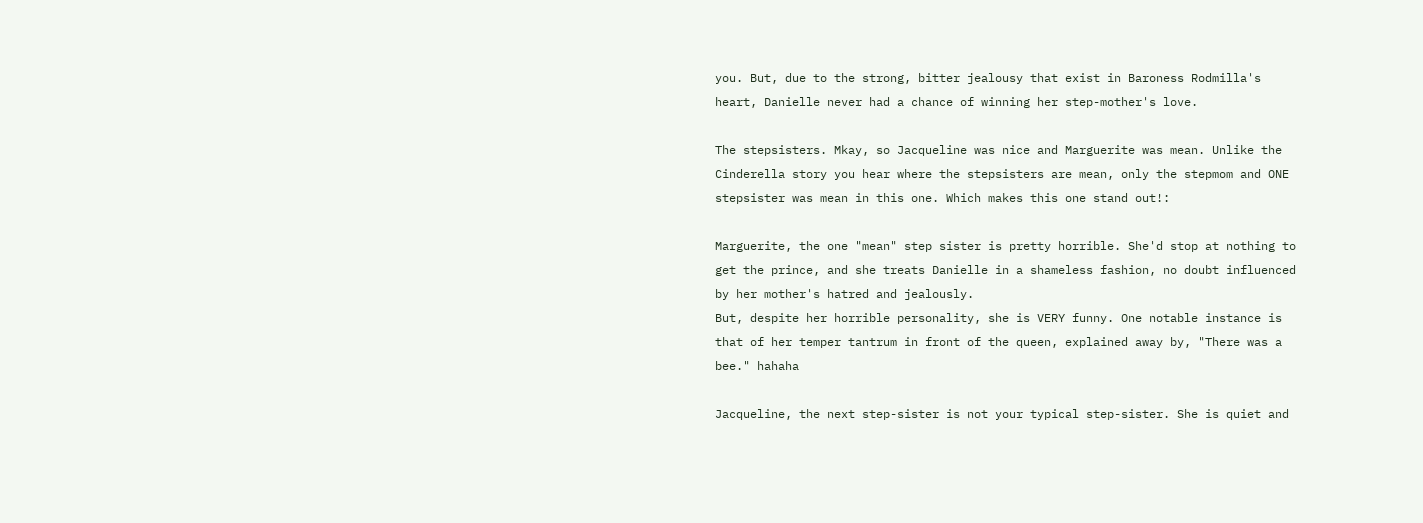you. But, due to the strong, bitter jealousy that exist in Baroness Rodmilla's heart, Danielle never had a chance of winning her step-mother's love.

The stepsisters. Mkay, so Jacqueline was nice and Marguerite was mean. Unlike the Cinderella story you hear where the stepsisters are mean, only the stepmom and ONE stepsister was mean in this one. Which makes this one stand out!:

Marguerite, the one "mean" step sister is pretty horrible. She'd stop at nothing to get the prince, and she treats Danielle in a shameless fashion, no doubt influenced by her mother's hatred and jealously.
But, despite her horrible personality, she is VERY funny. One notable instance is that of her temper tantrum in front of the queen, explained away by, "There was a bee." hahaha

Jacqueline, the next step-sister is not your typical step-sister. She is quiet and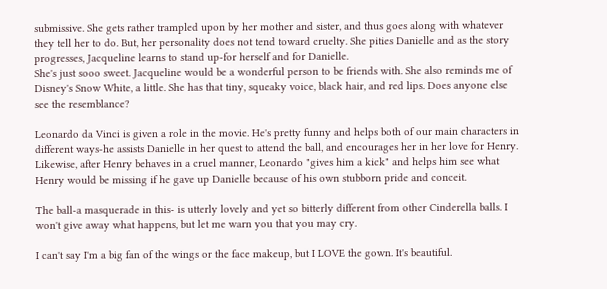submissive. She gets rather trampled upon by her mother and sister, and thus goes along with whatever they tell her to do. But, her personality does not tend toward cruelty. She pities Danielle and as the story progresses, Jacqueline learns to stand up-for herself and for Danielle.
She's just sooo sweet. Jacqueline would be a wonderful person to be friends with. She also reminds me of Disney's Snow White, a little. She has that tiny, squeaky voice, black hair, and red lips. Does anyone else see the resemblance?

Leonardo da Vinci is given a role in the movie. He's pretty funny and helps both of our main characters in different ways-he assists Danielle in her quest to attend the ball, and encourages her in her love for Henry. Likewise, after Henry behaves in a cruel manner, Leonardo "gives him a kick" and helps him see what Henry would be missing if he gave up Danielle because of his own stubborn pride and conceit.

The ball-a masquerade in this- is utterly lovely and yet so bitterly different from other Cinderella balls. I won't give away what happens, but let me warn you that you may cry.

I can't say I'm a big fan of the wings or the face makeup, but I LOVE the gown. It's beautiful.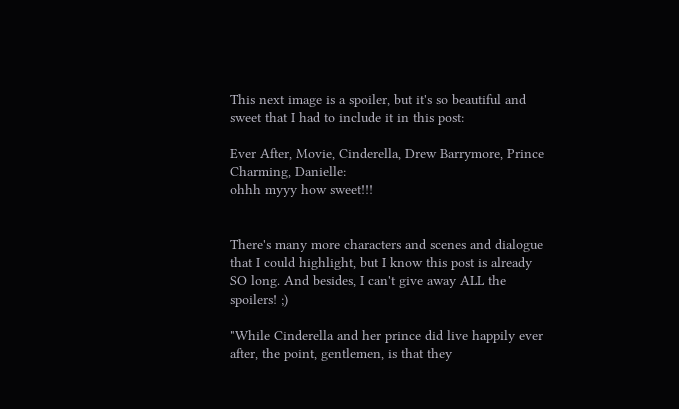This next image is a spoiler, but it's so beautiful and sweet that I had to include it in this post:

Ever After, Movie, Cinderella, Drew Barrymore, Prince Charming, Danielle:
ohhh myyy how sweet!!!


There's many more characters and scenes and dialogue that I could highlight, but I know this post is already SO long. And besides, I can't give away ALL the spoilers! ;)

"While Cinderella and her prince did live happily ever after, the point, gentlemen, is that they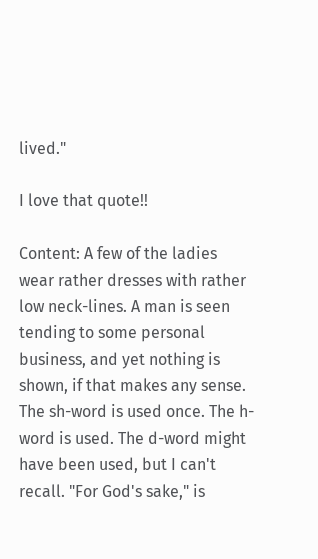lived."

I love that quote!!

Content: A few of the ladies wear rather dresses with rather low neck-lines. A man is seen tending to some personal business, and yet nothing is shown, if that makes any sense. The sh-word is used once. The h-word is used. The d-word might have been used, but I can't recall. "For God's sake," is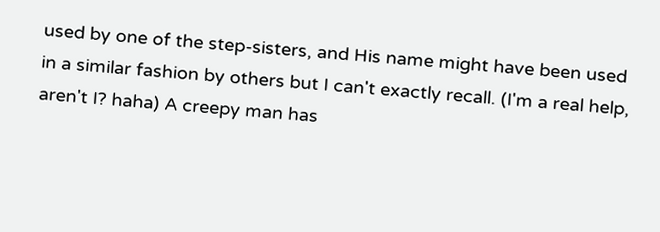used by one of the step-sisters, and His name might have been used in a similar fashion by others but I can't exactly recall. (I'm a real help, aren't I? haha) A creepy man has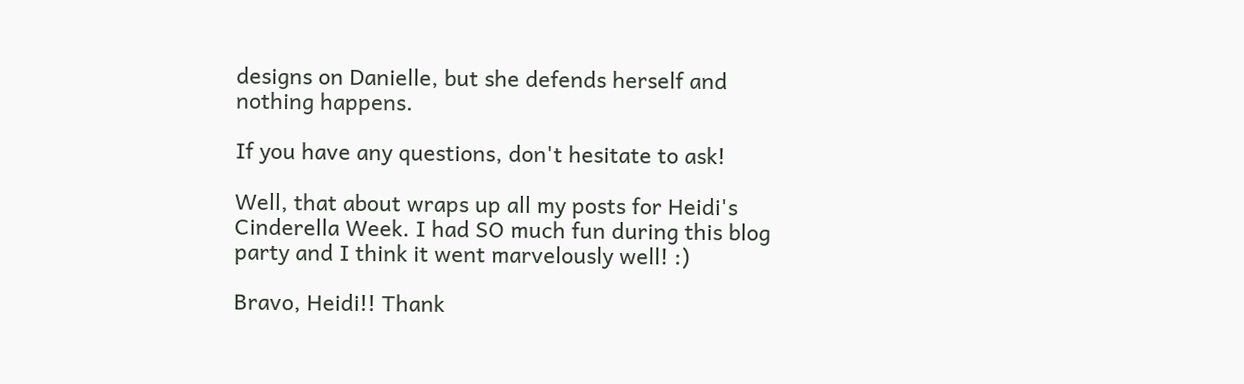designs on Danielle, but she defends herself and nothing happens.

If you have any questions, don't hesitate to ask!

Well, that about wraps up all my posts for Heidi's Cinderella Week. I had SO much fun during this blog party and I think it went marvelously well! :)

Bravo, Heidi!! Thank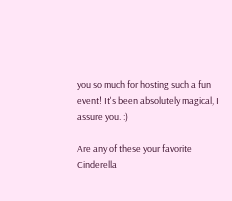you so much for hosting such a fun event! It's been absolutely magical, I assure you. :)

Are any of these your favorite Cinderella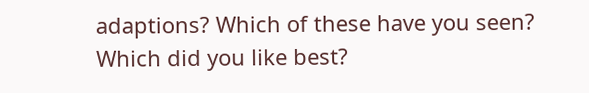adaptions? Which of these have you seen? Which did you like best?